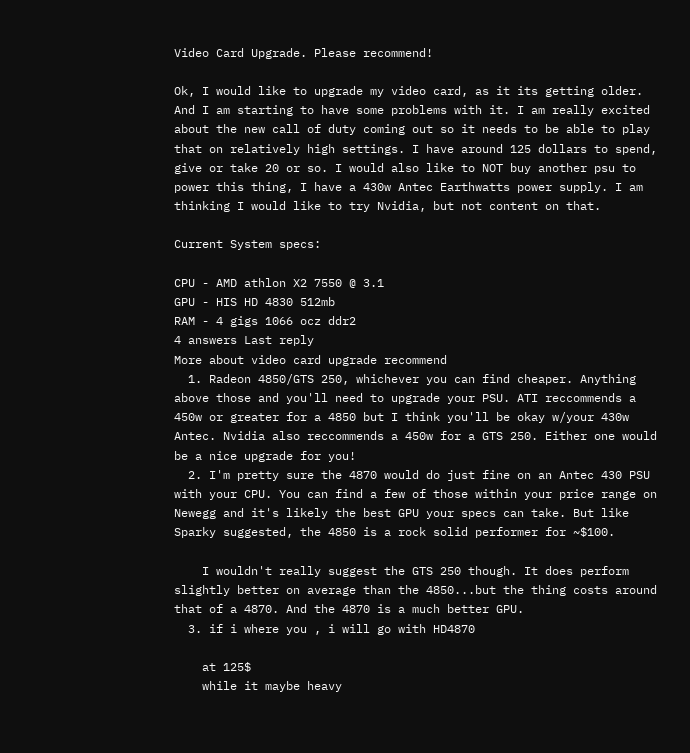Video Card Upgrade. Please recommend!

Ok, I would like to upgrade my video card, as it its getting older. And I am starting to have some problems with it. I am really excited about the new call of duty coming out so it needs to be able to play that on relatively high settings. I have around 125 dollars to spend, give or take 20 or so. I would also like to NOT buy another psu to power this thing, I have a 430w Antec Earthwatts power supply. I am thinking I would like to try Nvidia, but not content on that.

Current System specs:

CPU - AMD athlon X2 7550 @ 3.1
GPU - HIS HD 4830 512mb
RAM - 4 gigs 1066 ocz ddr2
4 answers Last reply
More about video card upgrade recommend
  1. Radeon 4850/GTS 250, whichever you can find cheaper. Anything above those and you'll need to upgrade your PSU. ATI reccommends a 450w or greater for a 4850 but I think you'll be okay w/your 430w Antec. Nvidia also reccommends a 450w for a GTS 250. Either one would be a nice upgrade for you!
  2. I'm pretty sure the 4870 would do just fine on an Antec 430 PSU with your CPU. You can find a few of those within your price range on Newegg and it's likely the best GPU your specs can take. But like Sparky suggested, the 4850 is a rock solid performer for ~$100.

    I wouldn't really suggest the GTS 250 though. It does perform slightly better on average than the 4850...but the thing costs around that of a 4870. And the 4870 is a much better GPU.
  3. if i where you , i will go with HD4870

    at 125$
    while it maybe heavy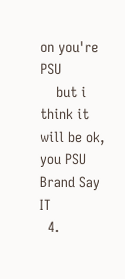on you're PSU
    but i think it will be ok, you PSU Brand Say IT
  4.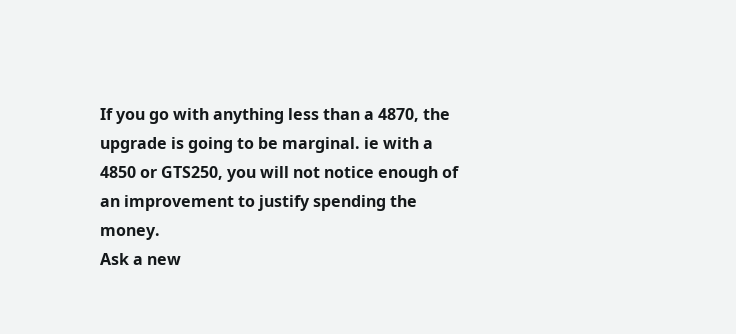If you go with anything less than a 4870, the upgrade is going to be marginal. ie with a 4850 or GTS250, you will not notice enough of an improvement to justify spending the money.
Ask a new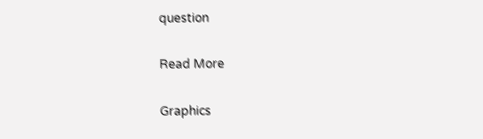question

Read More

Graphics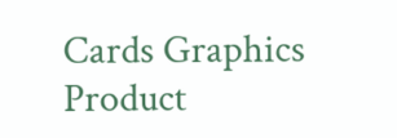Cards Graphics Product